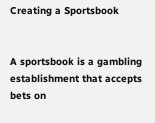Creating a Sportsbook


A sportsbook is a gambling establishment that accepts bets on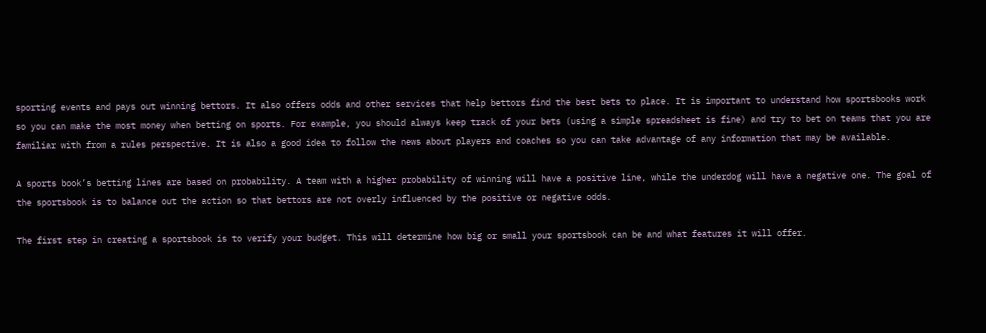sporting events and pays out winning bettors. It also offers odds and other services that help bettors find the best bets to place. It is important to understand how sportsbooks work so you can make the most money when betting on sports. For example, you should always keep track of your bets (using a simple spreadsheet is fine) and try to bet on teams that you are familiar with from a rules perspective. It is also a good idea to follow the news about players and coaches so you can take advantage of any information that may be available.

A sports book’s betting lines are based on probability. A team with a higher probability of winning will have a positive line, while the underdog will have a negative one. The goal of the sportsbook is to balance out the action so that bettors are not overly influenced by the positive or negative odds.

The first step in creating a sportsbook is to verify your budget. This will determine how big or small your sportsbook can be and what features it will offer.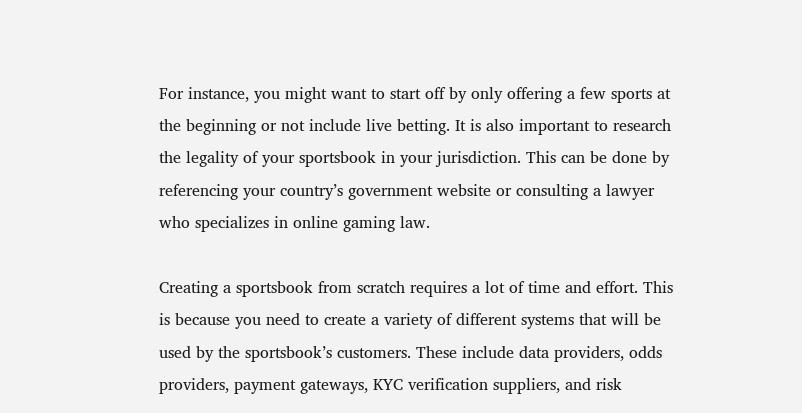For instance, you might want to start off by only offering a few sports at the beginning or not include live betting. It is also important to research the legality of your sportsbook in your jurisdiction. This can be done by referencing your country’s government website or consulting a lawyer who specializes in online gaming law.

Creating a sportsbook from scratch requires a lot of time and effort. This is because you need to create a variety of different systems that will be used by the sportsbook’s customers. These include data providers, odds providers, payment gateways, KYC verification suppliers, and risk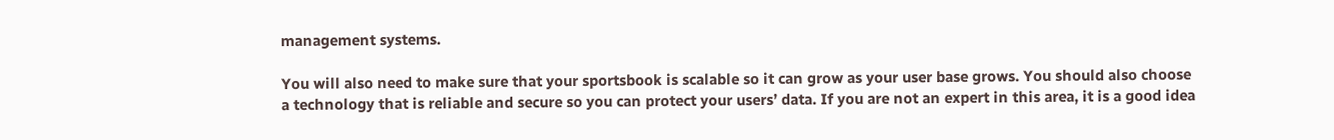management systems.

You will also need to make sure that your sportsbook is scalable so it can grow as your user base grows. You should also choose a technology that is reliable and secure so you can protect your users’ data. If you are not an expert in this area, it is a good idea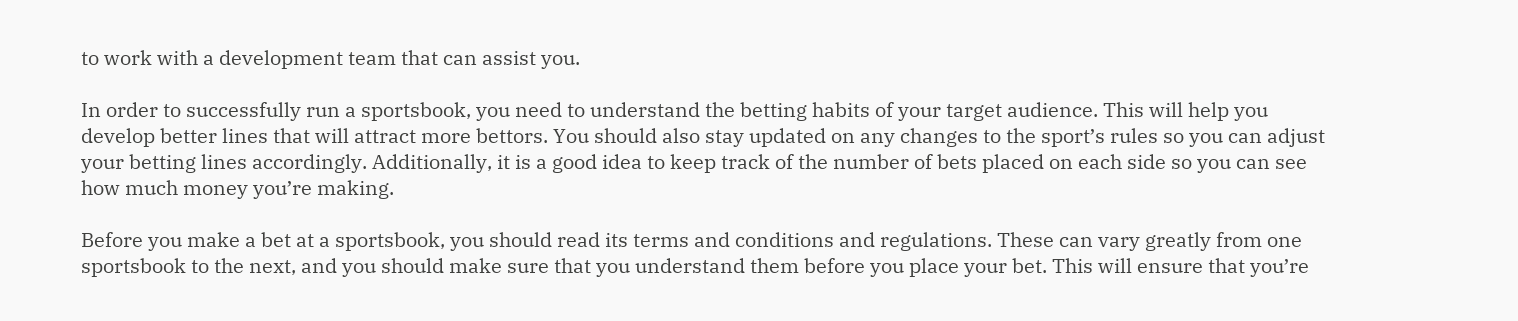to work with a development team that can assist you.

In order to successfully run a sportsbook, you need to understand the betting habits of your target audience. This will help you develop better lines that will attract more bettors. You should also stay updated on any changes to the sport’s rules so you can adjust your betting lines accordingly. Additionally, it is a good idea to keep track of the number of bets placed on each side so you can see how much money you’re making.

Before you make a bet at a sportsbook, you should read its terms and conditions and regulations. These can vary greatly from one sportsbook to the next, and you should make sure that you understand them before you place your bet. This will ensure that you’re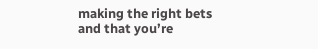making the right bets and that you’re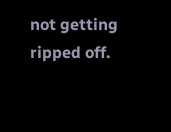not getting ripped off.